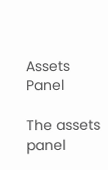Assets Panel

The assets panel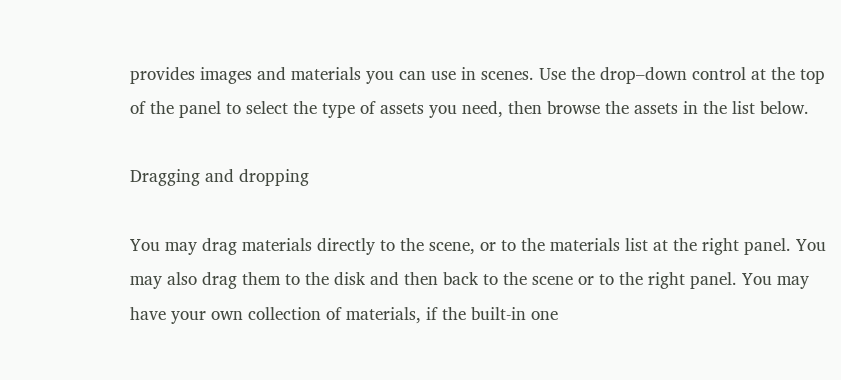provides images and materials you can use in scenes. Use the drop–down control at the top of the panel to select the type of assets you need, then browse the assets in the list below.

Dragging and dropping

You may drag materials directly to the scene, or to the materials list at the right panel. You may also drag them to the disk and then back to the scene or to the right panel. You may have your own collection of materials, if the built-in one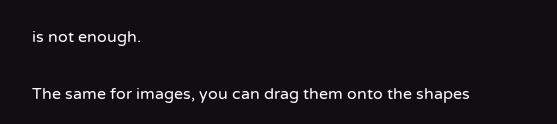is not enough.

The same for images, you can drag them onto the shapes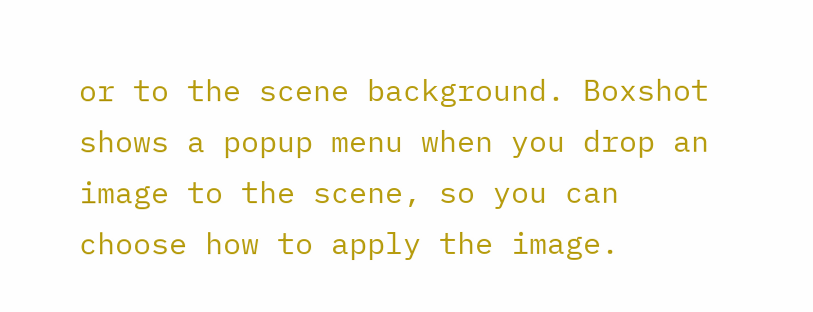or to the scene background. Boxshot shows a popup menu when you drop an image to the scene, so you can choose how to apply the image.